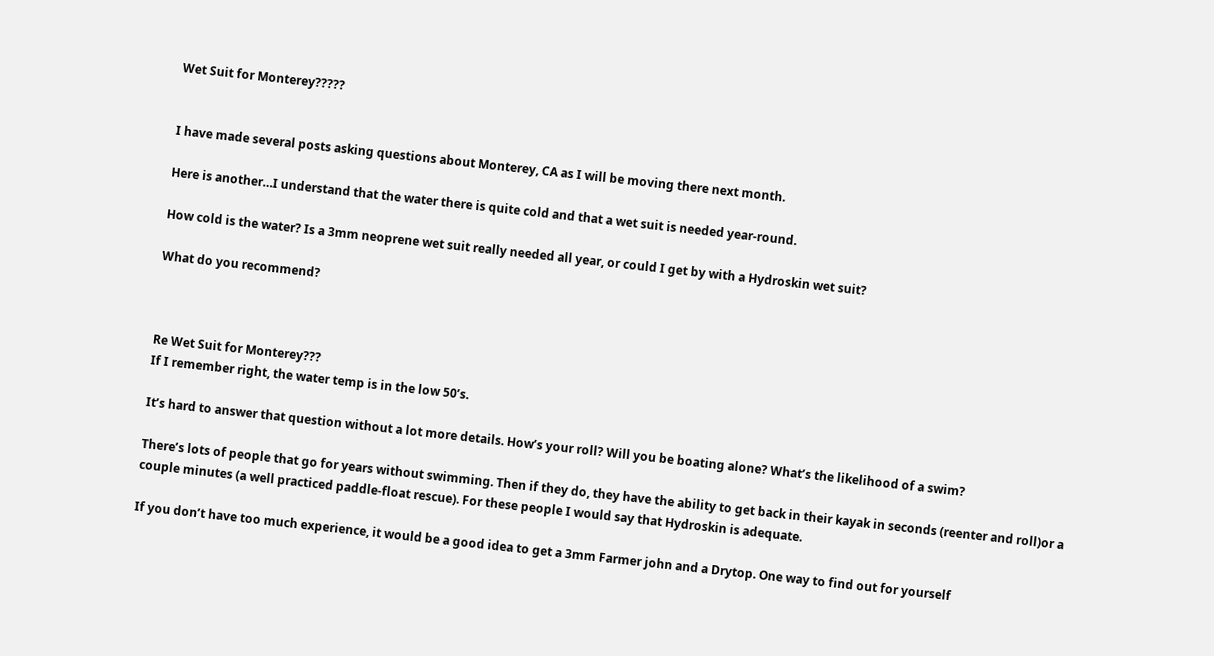Wet Suit for Monterey?????


I have made several posts asking questions about Monterey, CA as I will be moving there next month.

Here is another…I understand that the water there is quite cold and that a wet suit is needed year-round.

How cold is the water? Is a 3mm neoprene wet suit really needed all year, or could I get by with a Hydroskin wet suit?

What do you recommend?



Re Wet Suit for Monterey???
If I remember right, the water temp is in the low 50’s.

It’s hard to answer that question without a lot more details. How’s your roll? Will you be boating alone? What’s the likelihood of a swim?

There’s lots of people that go for years without swimming. Then if they do, they have the ability to get back in their kayak in seconds (reenter and roll)or a couple minutes (a well practiced paddle-float rescue). For these people I would say that Hydroskin is adequate.

If you don’t have too much experience, it would be a good idea to get a 3mm Farmer john and a Drytop. One way to find out for yourself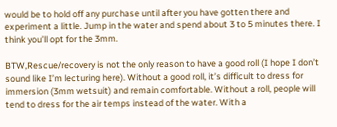would be to hold off any purchase until after you have gotten there and experiment a little. Jump in the water and spend about 3 to 5 minutes there. I think you’ll opt for the 3mm.

BTW,Rescue/recovery is not the only reason to have a good roll (I hope I don’t sound like I’m lecturing here). Without a good roll, it’s difficult to dress for immersion (3mm wetsuit) and remain comfortable. Without a roll, people will tend to dress for the air temps instead of the water. With a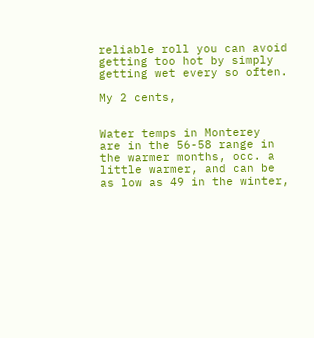reliable roll you can avoid getting too hot by simply getting wet every so often.

My 2 cents,


Water temps in Monterey
are in the 56-58 range in the warmer months, occ. a little warmer, and can be as low as 49 in the winter,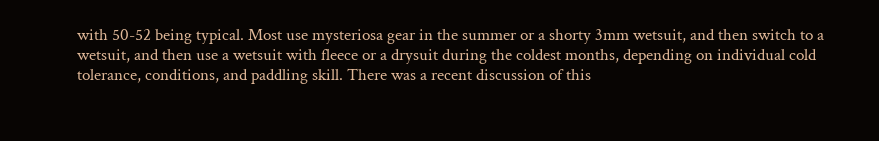with 50-52 being typical. Most use mysteriosa gear in the summer or a shorty 3mm wetsuit, and then switch to a wetsuit, and then use a wetsuit with fleece or a drysuit during the coldest months, depending on individual cold tolerance, conditions, and paddling skill. There was a recent discussion of this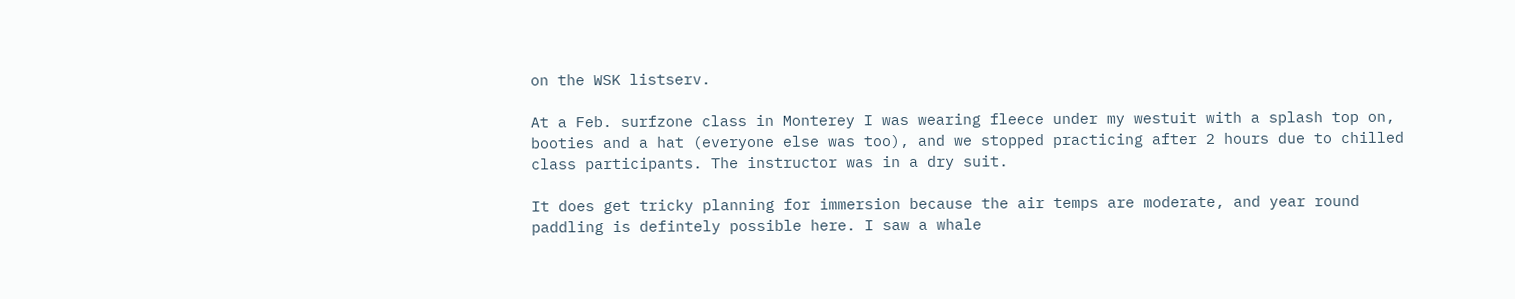on the WSK listserv.

At a Feb. surfzone class in Monterey I was wearing fleece under my westuit with a splash top on, booties and a hat (everyone else was too), and we stopped practicing after 2 hours due to chilled class participants. The instructor was in a dry suit.

It does get tricky planning for immersion because the air temps are moderate, and year round paddling is defintely possible here. I saw a whale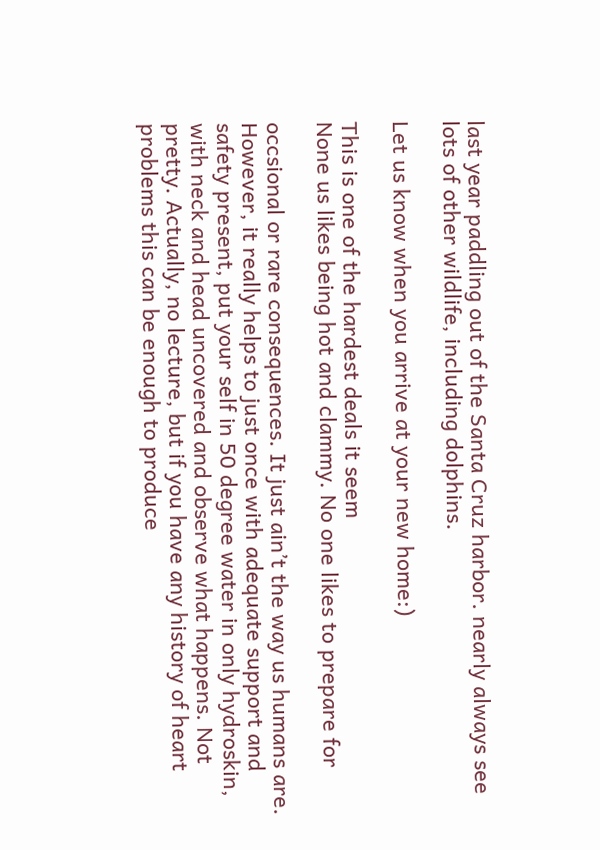last year paddling out of the Santa Cruz harbor. nearly always see lots of other wildlife, including dolphins.

Let us know when you arrive at your new home:)

This is one of the hardest deals it seem
None us likes being hot and clammy. No one likes to prepare for

occsional or rare consequences. It just ain’t the way us humans are. However, it really helps to just once with adequate support and safety present, put your self in 50 degree water in only hydroskin, with neck and head uncovered and observe what happens. Not pretty. Actually, no lecture, but if you have any history of heart problems this can be enough to produce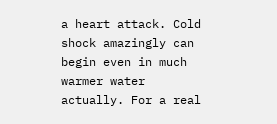a heart attack. Cold shock amazingly can begin even in much warmer water actually. For a real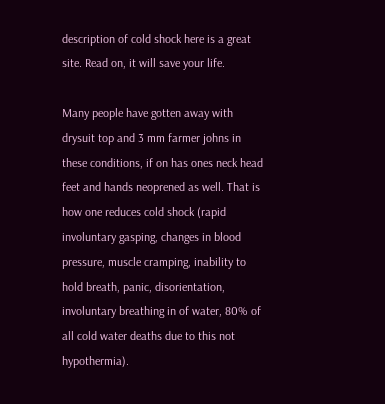description of cold shock here is a great site. Read on, it will save your life.

Many people have gotten away with drysuit top and 3 mm farmer johns in these conditions, if on has ones neck head feet and hands neoprened as well. That is how one reduces cold shock (rapid involuntary gasping, changes in blood pressure, muscle cramping, inability to hold breath, panic, disorientation, involuntary breathing in of water, 80% of all cold water deaths due to this not hypothermia).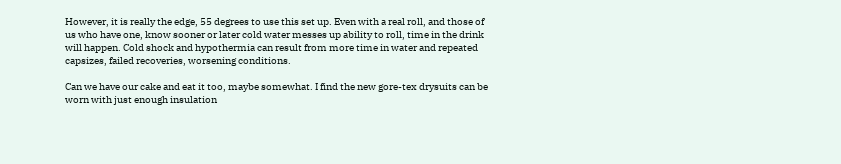However, it is really the edge, 55 degrees to use this set up. Even with a real roll, and those of us who have one, know sooner or later cold water messes up ability to roll, time in the drink will happen. Cold shock and hypothermia can result from more time in water and repeated capsizes, failed recoveries, worsening conditions.

Can we have our cake and eat it too, maybe somewhat. I find the new gore-tex drysuits can be worn with just enough insulation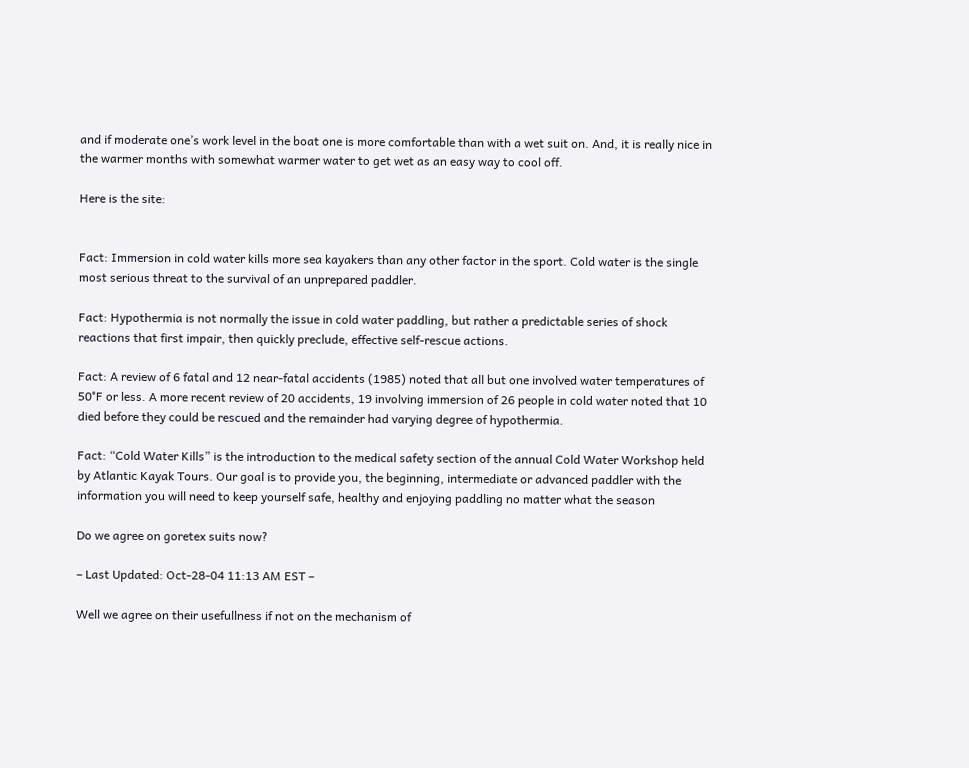and if moderate one’s work level in the boat one is more comfortable than with a wet suit on. And, it is really nice in the warmer months with somewhat warmer water to get wet as an easy way to cool off.

Here is the site:


Fact: Immersion in cold water kills more sea kayakers than any other factor in the sport. Cold water is the single most serious threat to the survival of an unprepared paddler.

Fact: Hypothermia is not normally the issue in cold water paddling, but rather a predictable series of shock reactions that first impair, then quickly preclude, effective self-rescue actions.

Fact: A review of 6 fatal and 12 near-fatal accidents (1985) noted that all but one involved water temperatures of 50°F or less. A more recent review of 20 accidents, 19 involving immersion of 26 people in cold water noted that 10 died before they could be rescued and the remainder had varying degree of hypothermia.

Fact: “Cold Water Kills” is the introduction to the medical safety section of the annual Cold Water Workshop held by Atlantic Kayak Tours. Our goal is to provide you, the beginning, intermediate or advanced paddler with the information you will need to keep yourself safe, healthy and enjoying paddling no matter what the season

Do we agree on goretex suits now?

– Last Updated: Oct-28-04 11:13 AM EST –

Well we agree on their usefullness if not on the mechanism of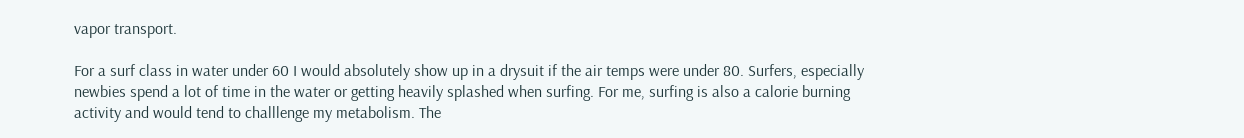vapor transport.

For a surf class in water under 60 I would absolutely show up in a drysuit if the air temps were under 80. Surfers, especially newbies spend a lot of time in the water or getting heavily splashed when surfing. For me, surfing is also a calorie burning activity and would tend to challlenge my metabolism. The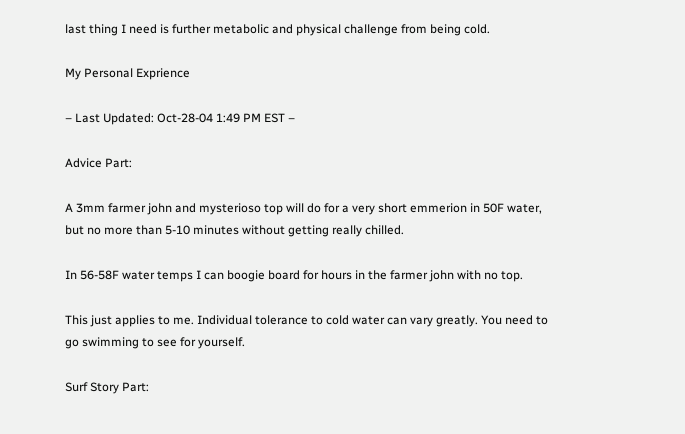last thing I need is further metabolic and physical challenge from being cold.

My Personal Exprience

– Last Updated: Oct-28-04 1:49 PM EST –

Advice Part:

A 3mm farmer john and mysterioso top will do for a very short emmerion in 50F water, but no more than 5-10 minutes without getting really chilled.

In 56-58F water temps I can boogie board for hours in the farmer john with no top.

This just applies to me. Individual tolerance to cold water can vary greatly. You need to go swimming to see for yourself.

Surf Story Part: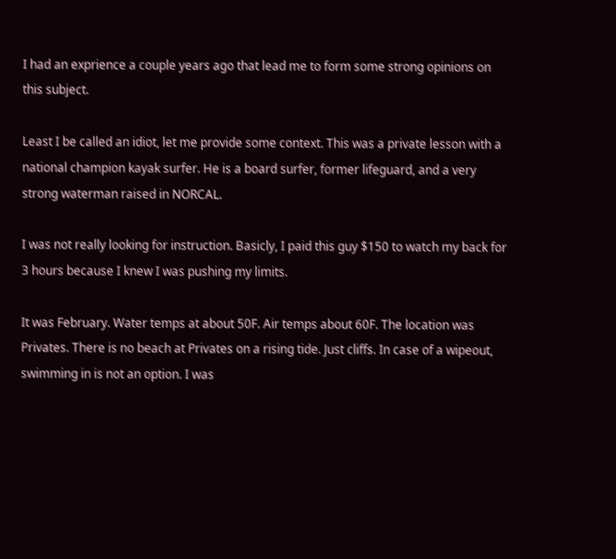I had an exprience a couple years ago that lead me to form some strong opinions on this subject.

Least I be called an idiot, let me provide some context. This was a private lesson with a national champion kayak surfer. He is a board surfer, former lifeguard, and a very strong waterman raised in NORCAL.

I was not really looking for instruction. Basicly, I paid this guy $150 to watch my back for 3 hours because I knew I was pushing my limits.

It was February. Water temps at about 50F. Air temps about 60F. The location was Privates. There is no beach at Privates on a rising tide. Just cliffs. In case of a wipeout, swimming in is not an option. I was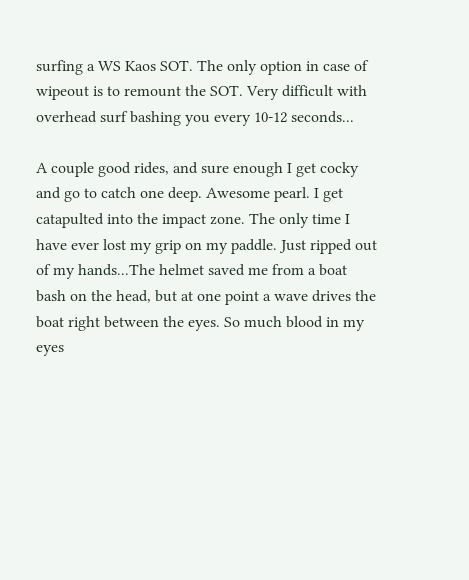surfing a WS Kaos SOT. The only option in case of wipeout is to remount the SOT. Very difficult with overhead surf bashing you every 10-12 seconds...

A couple good rides, and sure enough I get cocky and go to catch one deep. Awesome pearl. I get catapulted into the impact zone. The only time I have ever lost my grip on my paddle. Just ripped out of my hands...The helmet saved me from a boat bash on the head, but at one point a wave drives the boat right between the eyes. So much blood in my eyes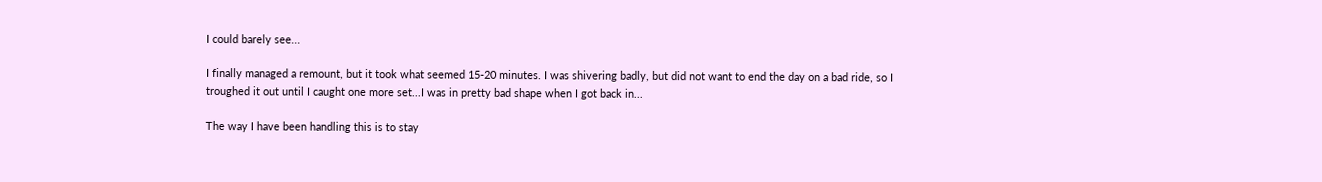I could barely see...

I finally managed a remount, but it took what seemed 15-20 minutes. I was shivering badly, but did not want to end the day on a bad ride, so I troughed it out until I caught one more set...I was in pretty bad shape when I got back in...

The way I have been handling this is to stay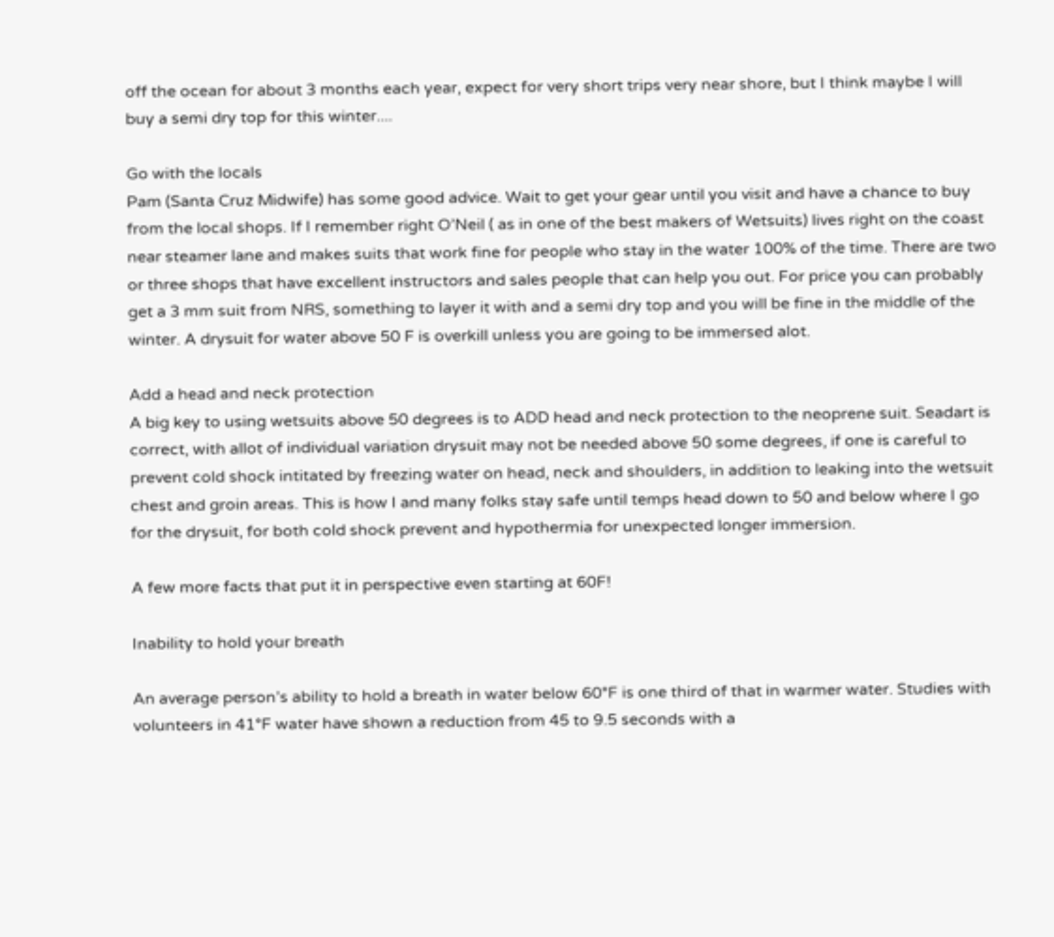off the ocean for about 3 months each year, expect for very short trips very near shore, but I think maybe I will buy a semi dry top for this winter....

Go with the locals
Pam (Santa Cruz Midwife) has some good advice. Wait to get your gear until you visit and have a chance to buy from the local shops. If I remember right O’Neil ( as in one of the best makers of Wetsuits) lives right on the coast near steamer lane and makes suits that work fine for people who stay in the water 100% of the time. There are two or three shops that have excellent instructors and sales people that can help you out. For price you can probably get a 3 mm suit from NRS, something to layer it with and a semi dry top and you will be fine in the middle of the winter. A drysuit for water above 50 F is overkill unless you are going to be immersed alot.

Add a head and neck protection
A big key to using wetsuits above 50 degrees is to ADD head and neck protection to the neoprene suit. Seadart is correct, with allot of individual variation drysuit may not be needed above 50 some degrees, if one is careful to prevent cold shock intitated by freezing water on head, neck and shoulders, in addition to leaking into the wetsuit chest and groin areas. This is how I and many folks stay safe until temps head down to 50 and below where I go for the drysuit, for both cold shock prevent and hypothermia for unexpected longer immersion.

A few more facts that put it in perspective even starting at 60F!

Inability to hold your breath

An average person’s ability to hold a breath in water below 60°F is one third of that in warmer water. Studies with volunteers in 41°F water have shown a reduction from 45 to 9.5 seconds with a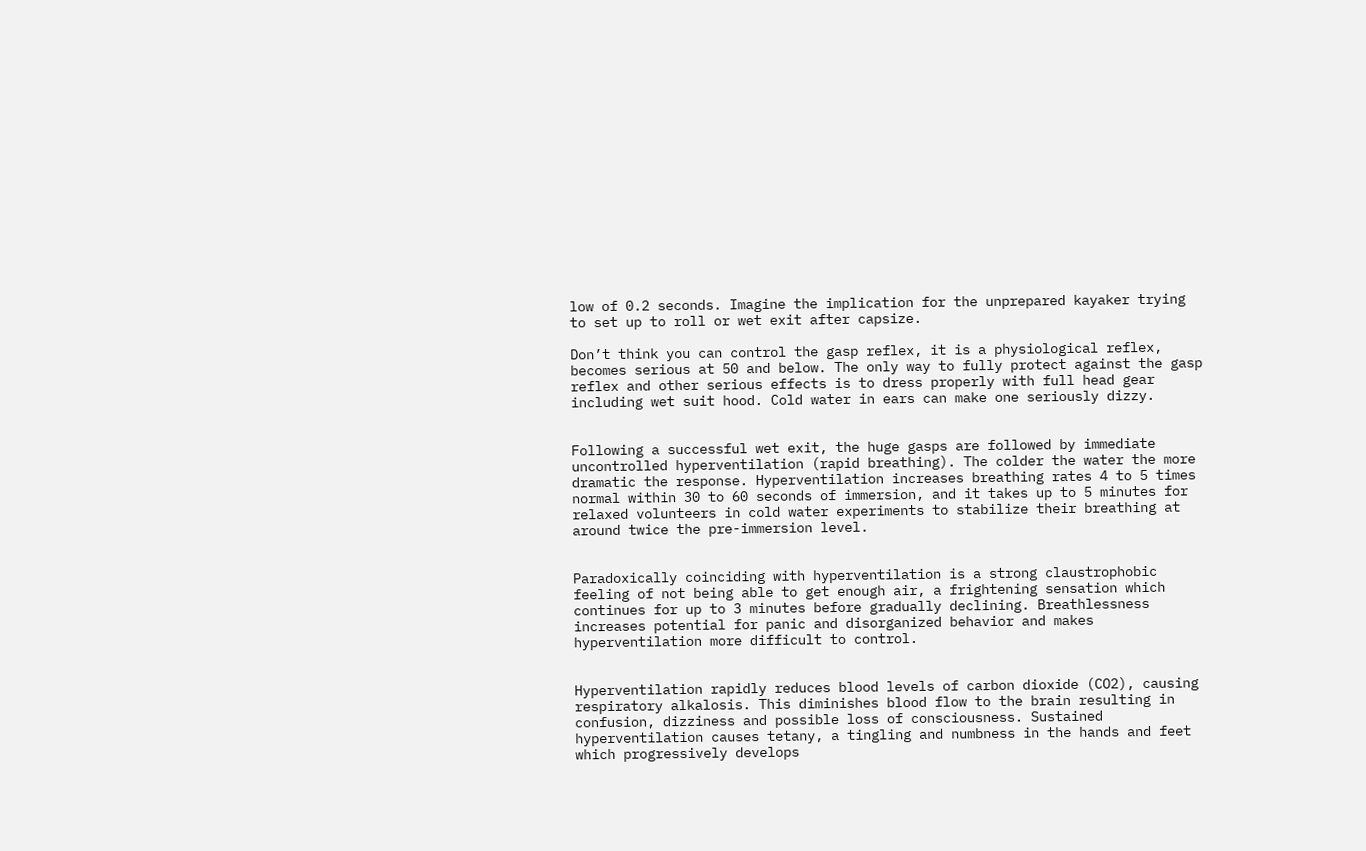low of 0.2 seconds. Imagine the implication for the unprepared kayaker trying to set up to roll or wet exit after capsize.

Don’t think you can control the gasp reflex, it is a physiological reflex, becomes serious at 50 and below. The only way to fully protect against the gasp reflex and other serious effects is to dress properly with full head gear including wet suit hood. Cold water in ears can make one seriously dizzy.


Following a successful wet exit, the huge gasps are followed by immediate uncontrolled hyperventilation (rapid breathing). The colder the water the more dramatic the response. Hyperventilation increases breathing rates 4 to 5 times normal within 30 to 60 seconds of immersion, and it takes up to 5 minutes for relaxed volunteers in cold water experiments to stabilize their breathing at around twice the pre-immersion level.


Paradoxically coinciding with hyperventilation is a strong claustrophobic feeling of not being able to get enough air, a frightening sensation which continues for up to 3 minutes before gradually declining. Breathlessness increases potential for panic and disorganized behavior and makes hyperventilation more difficult to control.


Hyperventilation rapidly reduces blood levels of carbon dioxide (CO2), causing respiratory alkalosis. This diminishes blood flow to the brain resulting in confusion, dizziness and possible loss of consciousness. Sustained hyperventilation causes tetany, a tingling and numbness in the hands and feet which progressively develops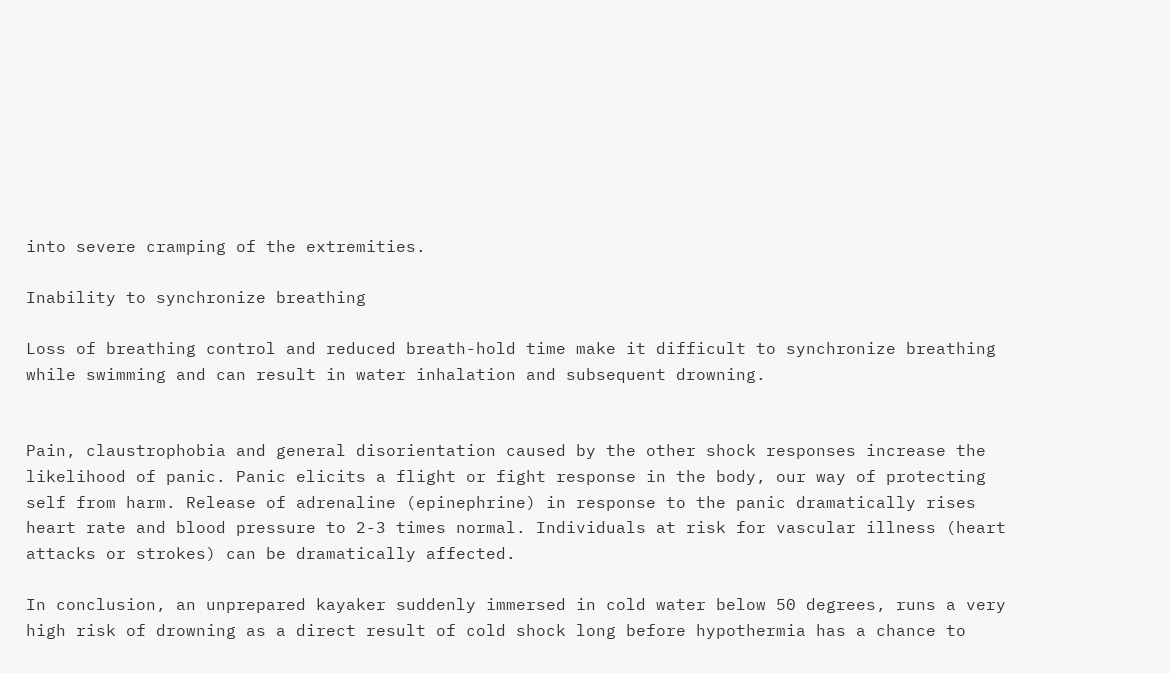into severe cramping of the extremities.

Inability to synchronize breathing

Loss of breathing control and reduced breath-hold time make it difficult to synchronize breathing while swimming and can result in water inhalation and subsequent drowning.


Pain, claustrophobia and general disorientation caused by the other shock responses increase the likelihood of panic. Panic elicits a flight or fight response in the body, our way of protecting self from harm. Release of adrenaline (epinephrine) in response to the panic dramatically rises heart rate and blood pressure to 2-3 times normal. Individuals at risk for vascular illness (heart attacks or strokes) can be dramatically affected.

In conclusion, an unprepared kayaker suddenly immersed in cold water below 50 degrees, runs a very high risk of drowning as a direct result of cold shock long before hypothermia has a chance to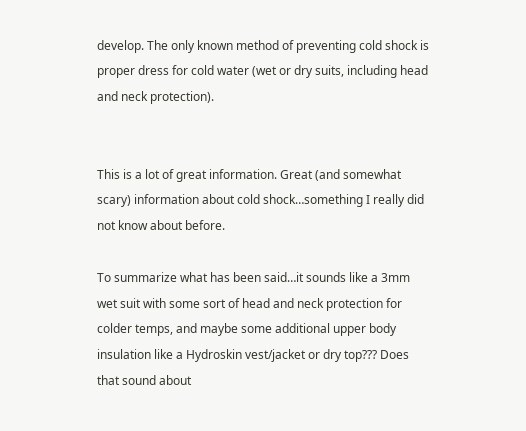develop. The only known method of preventing cold shock is proper dress for cold water (wet or dry suits, including head and neck protection).


This is a lot of great information. Great (and somewhat scary) information about cold shock…something I really did not know about before.

To summarize what has been said…it sounds like a 3mm wet suit with some sort of head and neck protection for colder temps, and maybe some additional upper body insulation like a Hydroskin vest/jacket or dry top??? Does that sound about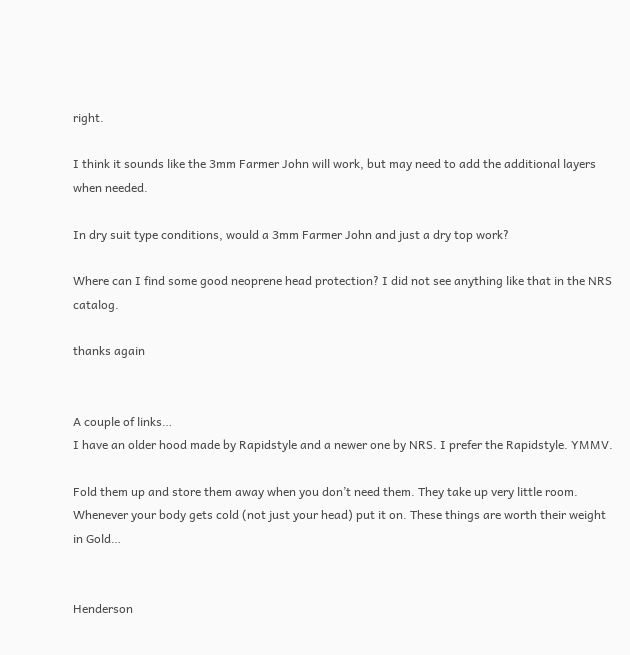right.

I think it sounds like the 3mm Farmer John will work, but may need to add the additional layers when needed.

In dry suit type conditions, would a 3mm Farmer John and just a dry top work?

Where can I find some good neoprene head protection? I did not see anything like that in the NRS catalog.

thanks again


A couple of links…
I have an older hood made by Rapidstyle and a newer one by NRS. I prefer the Rapidstyle. YMMV.

Fold them up and store them away when you don’t need them. They take up very little room. Whenever your body gets cold (not just your head) put it on. These things are worth their weight in Gold…


Henderson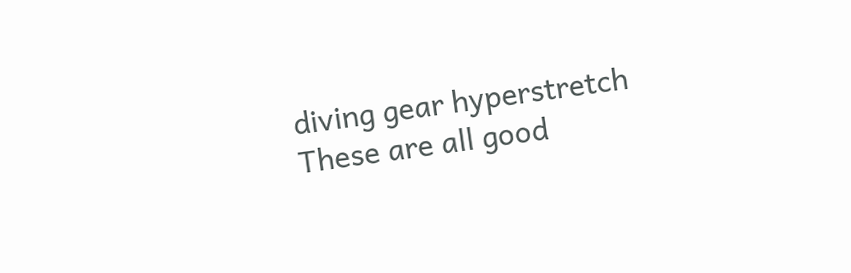diving gear hyperstretch
These are all good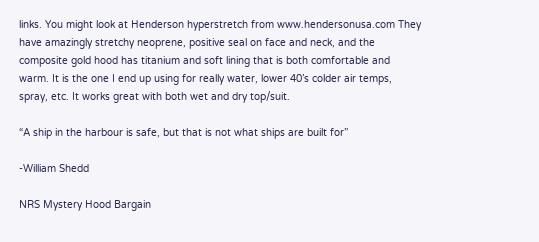links. You might look at Henderson hyperstretch from www.hendersonusa.com They have amazingly stretchy neoprene, positive seal on face and neck, and the composite gold hood has titanium and soft lining that is both comfortable and warm. It is the one I end up using for really water, lower 40’s colder air temps, spray, etc. It works great with both wet and dry top/suit.

“A ship in the harbour is safe, but that is not what ships are built for”

-William Shedd

NRS Mystery Hood Bargain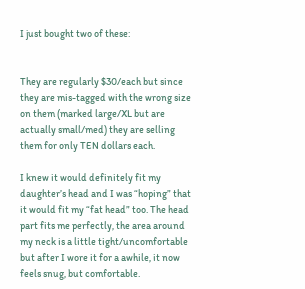I just bought two of these:


They are regularly $30/each but since they are mis-tagged with the wrong size on them (marked large/XL but are actually small/med) they are selling them for only TEN dollars each.

I knew it would definitely fit my daughter’s head and I was “hoping” that it would fit my “fat head” too. The head part fits me perfectly, the area around my neck is a little tight/uncomfortable but after I wore it for a awhile, it now feels snug, but comfortable.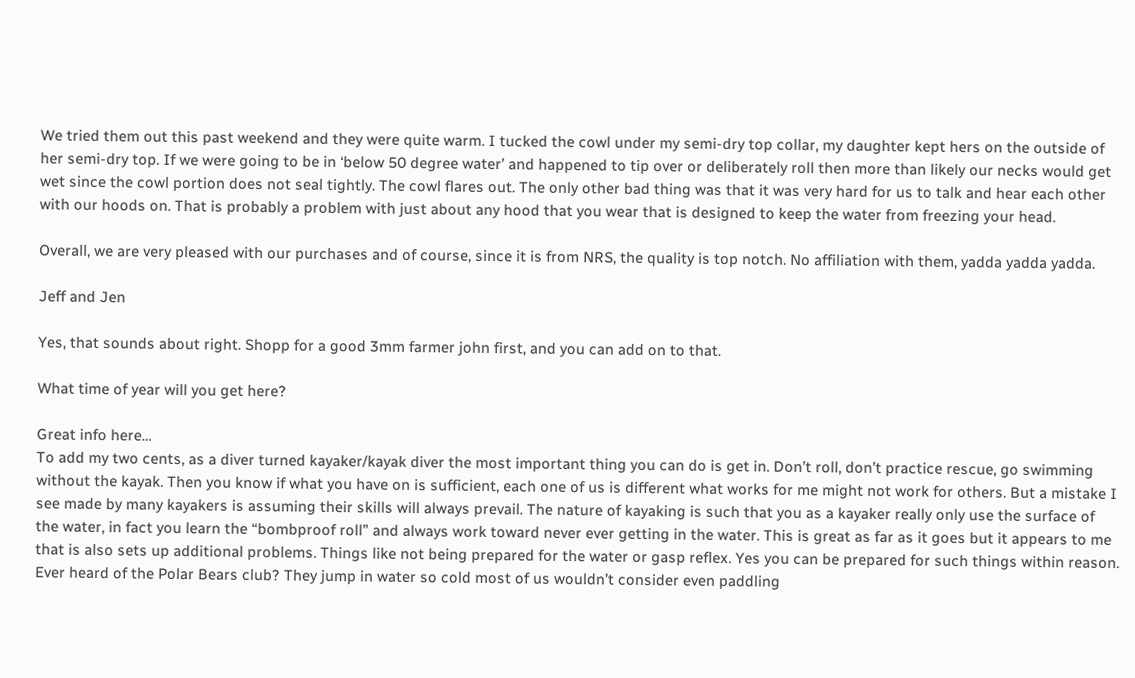We tried them out this past weekend and they were quite warm. I tucked the cowl under my semi-dry top collar, my daughter kept hers on the outside of her semi-dry top. If we were going to be in ‘below 50 degree water’ and happened to tip over or deliberately roll then more than likely our necks would get wet since the cowl portion does not seal tightly. The cowl flares out. The only other bad thing was that it was very hard for us to talk and hear each other with our hoods on. That is probably a problem with just about any hood that you wear that is designed to keep the water from freezing your head.

Overall, we are very pleased with our purchases and of course, since it is from NRS, the quality is top notch. No affiliation with them, yadda yadda yadda.

Jeff and Jen

Yes, that sounds about right. Shopp for a good 3mm farmer john first, and you can add on to that.

What time of year will you get here?

Great info here…
To add my two cents, as a diver turned kayaker/kayak diver the most important thing you can do is get in. Don’t roll, don’t practice rescue, go swimming without the kayak. Then you know if what you have on is sufficient, each one of us is different what works for me might not work for others. But a mistake I see made by many kayakers is assuming their skills will always prevail. The nature of kayaking is such that you as a kayaker really only use the surface of the water, in fact you learn the “bombproof roll” and always work toward never ever getting in the water. This is great as far as it goes but it appears to me that is also sets up additional problems. Things like not being prepared for the water or gasp reflex. Yes you can be prepared for such things within reason. Ever heard of the Polar Bears club? They jump in water so cold most of us wouldn’t consider even paddling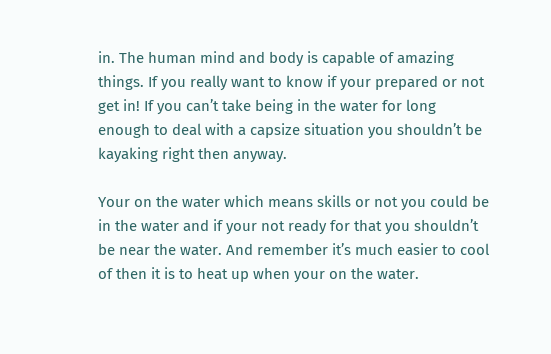in. The human mind and body is capable of amazing things. If you really want to know if your prepared or not get in! If you can’t take being in the water for long enough to deal with a capsize situation you shouldn’t be kayaking right then anyway.

Your on the water which means skills or not you could be in the water and if your not ready for that you shouldn’t be near the water. And remember it’s much easier to cool of then it is to heat up when your on the water.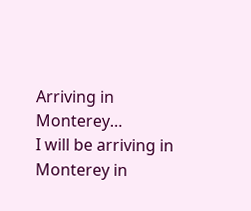Arriving in Monterey…
I will be arriving in Monterey in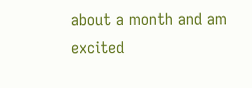about a month and am excited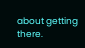about getting there.